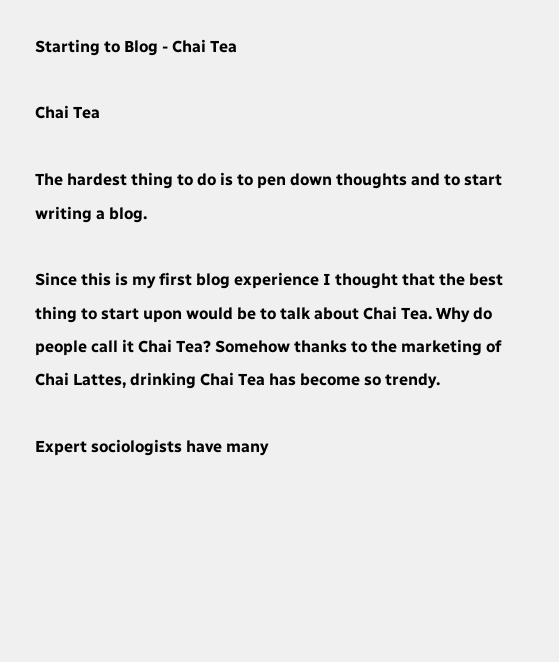Starting to Blog - Chai Tea

Chai Tea

The hardest thing to do is to pen down thoughts and to start writing a blog.

Since this is my first blog experience I thought that the best thing to start upon would be to talk about Chai Tea. Why do people call it Chai Tea? Somehow thanks to the marketing of Chai Lattes, drinking Chai Tea has become so trendy.

Expert sociologists have many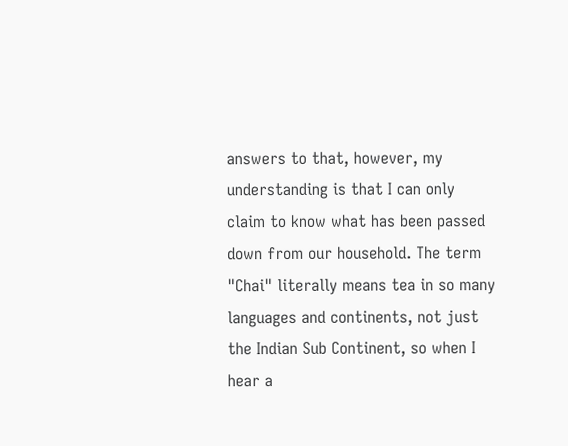answers to that, however, my understanding is that I can only claim to know what has been passed down from our household. The term "Chai" literally means tea in so many languages and continents, not just the Indian Sub Continent, so when I hear a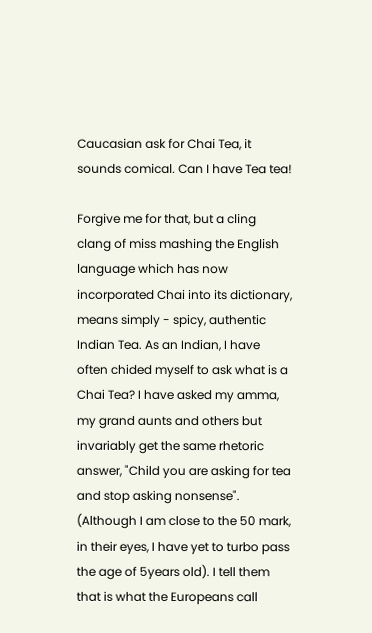Caucasian ask for Chai Tea, it sounds comical. Can I have Tea tea!

Forgive me for that, but a cling clang of miss mashing the English language which has now incorporated Chai into its dictionary, means simply - spicy, authentic Indian Tea. As an Indian, I have often chided myself to ask what is a Chai Tea? I have asked my amma, my grand aunts and others but invariably get the same rhetoric answer, "Child you are asking for tea and stop asking nonsense". (Although I am close to the 50 mark, in their eyes, I have yet to turbo pass the age of 5years old). I tell them that is what the Europeans call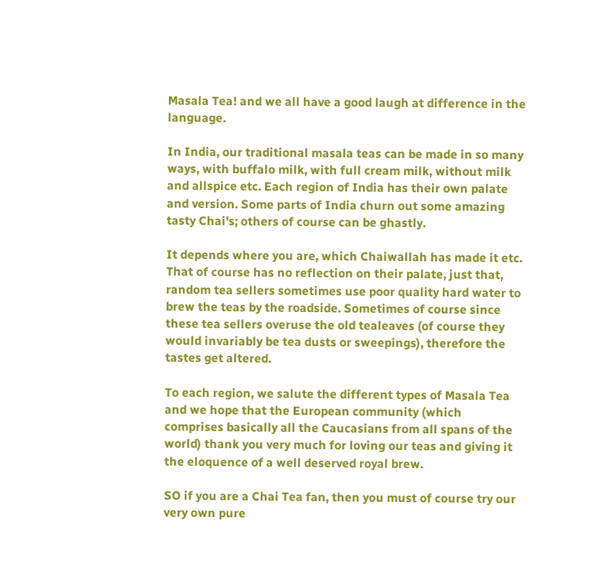Masala Tea! and we all have a good laugh at difference in the language.

In India, our traditional masala teas can be made in so many ways, with buffalo milk, with full cream milk, without milk and allspice etc. Each region of India has their own palate and version. Some parts of India churn out some amazing tasty Chai's; others of course can be ghastly.

It depends where you are, which Chaiwallah has made it etc. That of course has no reflection on their palate, just that, random tea sellers sometimes use poor quality hard water to brew the teas by the roadside. Sometimes of course since these tea sellers overuse the old tealeaves (of course they would invariably be tea dusts or sweepings), therefore the tastes get altered.

To each region, we salute the different types of Masala Tea and we hope that the European community (which comprises basically all the Caucasians from all spans of the world) thank you very much for loving our teas and giving it the eloquence of a well deserved royal brew.

SO if you are a Chai Tea fan, then you must of course try our very own pure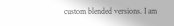custom blended versions. I am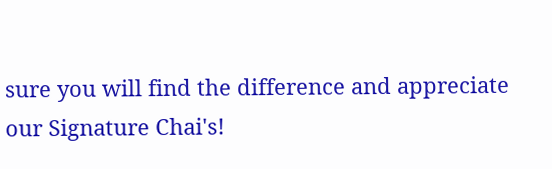sure you will find the difference and appreciate our Signature Chai's!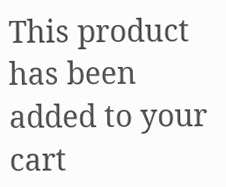This product has been added to your cart